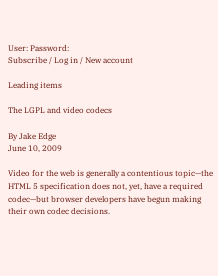User: Password:
Subscribe / Log in / New account

Leading items

The LGPL and video codecs

By Jake Edge
June 10, 2009

Video for the web is generally a contentious topic—the HTML 5 specification does not, yet, have a required codec—but browser developers have begun making their own codec decisions.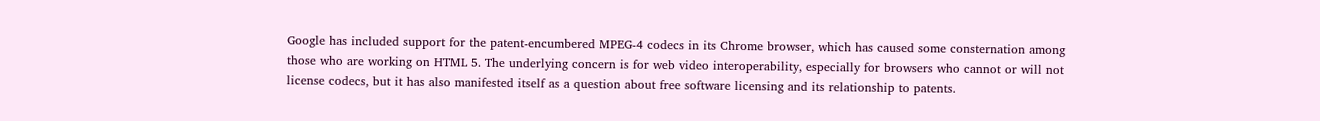Google has included support for the patent-encumbered MPEG-4 codecs in its Chrome browser, which has caused some consternation among those who are working on HTML 5. The underlying concern is for web video interoperability, especially for browsers who cannot or will not license codecs, but it has also manifested itself as a question about free software licensing and its relationship to patents.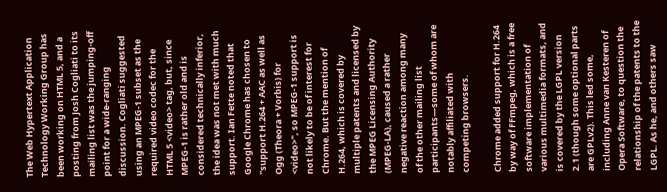The Web Hypertext Application Technology Working Group has been working on HTML 5, and a posting from Josh Cogliati to its mailing list was the jumping-off point for a wide-ranging discussion. Cogliati suggested using an MPEG-1 subset as the required video codec for the HTML 5 <video> tag, but, since MPEG-1 is rather old and is considered technically inferior, the idea was not met with much support. Ian Fette noted that Google Chrome has chosen to "support H.264 + AAC as well as Ogg (Theora + Vorbis) for <video>", so MPEG-1 support is not likely to be of interest for Chrome. But the mention of H.264, which is covered by multiple patents and licensed by the MPEG Licensing Authority (MPEG-LA), caused a rather negative reaction among many of the other mailing list participants—some of whom are notably affiliated with competing browsers.

Chrome added support for H.264 by way of FFmpeg, which is a free software implementation of various multimedia formats, and is covered by the LGPL version 2.1 (though some optional parts are GPLv2). This led some, including Anne van Kesteren of Opera Software, to question the relationship of the patents to the LGPL. As he, and others saw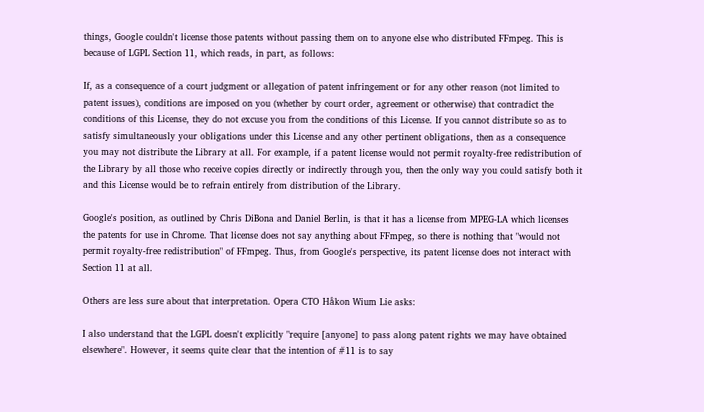things, Google couldn't license those patents without passing them on to anyone else who distributed FFmpeg. This is because of LGPL Section 11, which reads, in part, as follows:

If, as a consequence of a court judgment or allegation of patent infringement or for any other reason (not limited to patent issues), conditions are imposed on you (whether by court order, agreement or otherwise) that contradict the conditions of this License, they do not excuse you from the conditions of this License. If you cannot distribute so as to satisfy simultaneously your obligations under this License and any other pertinent obligations, then as a consequence you may not distribute the Library at all. For example, if a patent license would not permit royalty-free redistribution of the Library by all those who receive copies directly or indirectly through you, then the only way you could satisfy both it and this License would be to refrain entirely from distribution of the Library.

Google's position, as outlined by Chris DiBona and Daniel Berlin, is that it has a license from MPEG-LA which licenses the patents for use in Chrome. That license does not say anything about FFmpeg, so there is nothing that "would not permit royalty-free redistribution" of FFmpeg. Thus, from Google's perspective, its patent license does not interact with Section 11 at all.

Others are less sure about that interpretation. Opera CTO Håkon Wium Lie asks:

I also understand that the LGPL doesn't explicitly "require [anyone] to pass along patent rights we may have obtained elsewhere". However, it seems quite clear that the intention of #11 is to say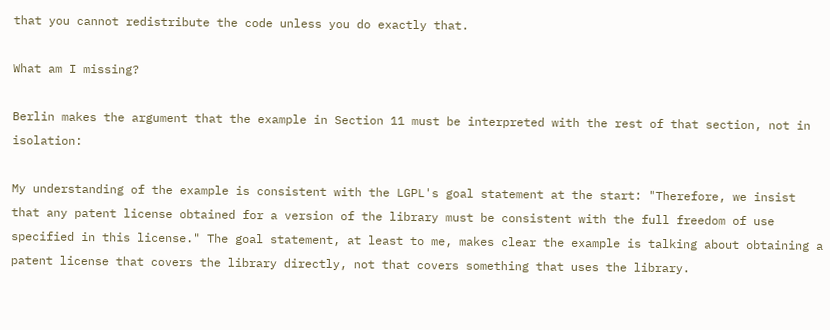that you cannot redistribute the code unless you do exactly that.

What am I missing?

Berlin makes the argument that the example in Section 11 must be interpreted with the rest of that section, not in isolation:

My understanding of the example is consistent with the LGPL's goal statement at the start: "Therefore, we insist that any patent license obtained for a version of the library must be consistent with the full freedom of use specified in this license." The goal statement, at least to me, makes clear the example is talking about obtaining a patent license that covers the library directly, not that covers something that uses the library.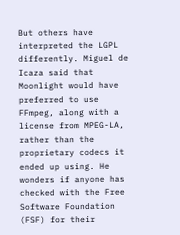But others have interpreted the LGPL differently. Miguel de Icaza said that Moonlight would have preferred to use FFmpeg, along with a license from MPEG-LA, rather than the proprietary codecs it ended up using. He wonders if anyone has checked with the Free Software Foundation (FSF) for their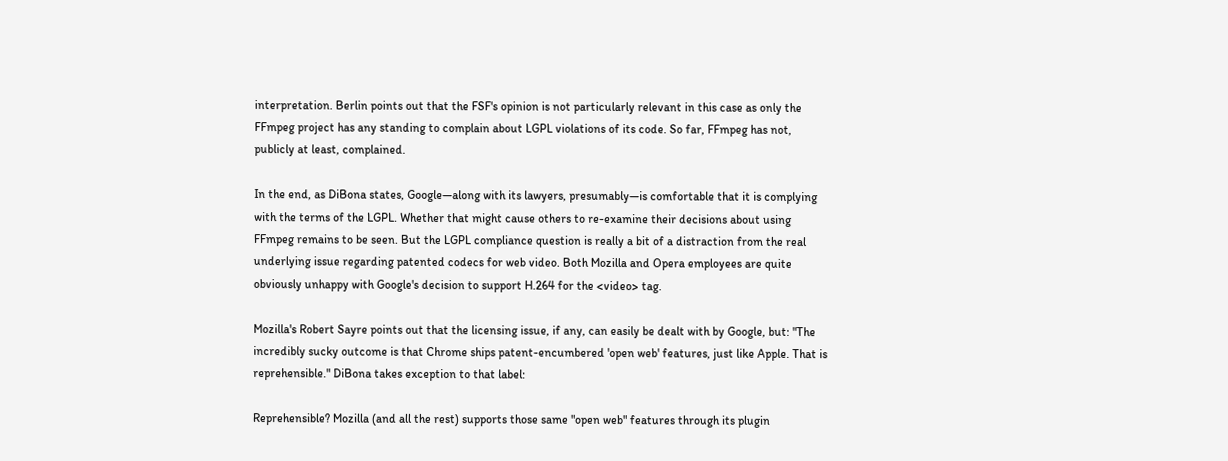interpretation. Berlin points out that the FSF's opinion is not particularly relevant in this case as only the FFmpeg project has any standing to complain about LGPL violations of its code. So far, FFmpeg has not, publicly at least, complained.

In the end, as DiBona states, Google—along with its lawyers, presumably—is comfortable that it is complying with the terms of the LGPL. Whether that might cause others to re-examine their decisions about using FFmpeg remains to be seen. But the LGPL compliance question is really a bit of a distraction from the real underlying issue regarding patented codecs for web video. Both Mozilla and Opera employees are quite obviously unhappy with Google's decision to support H.264 for the <video> tag.

Mozilla's Robert Sayre points out that the licensing issue, if any, can easily be dealt with by Google, but: "The incredibly sucky outcome is that Chrome ships patent-encumbered 'open web' features, just like Apple. That is reprehensible." DiBona takes exception to that label:

Reprehensible? Mozilla (and all the rest) supports those same "open web" features through its plugin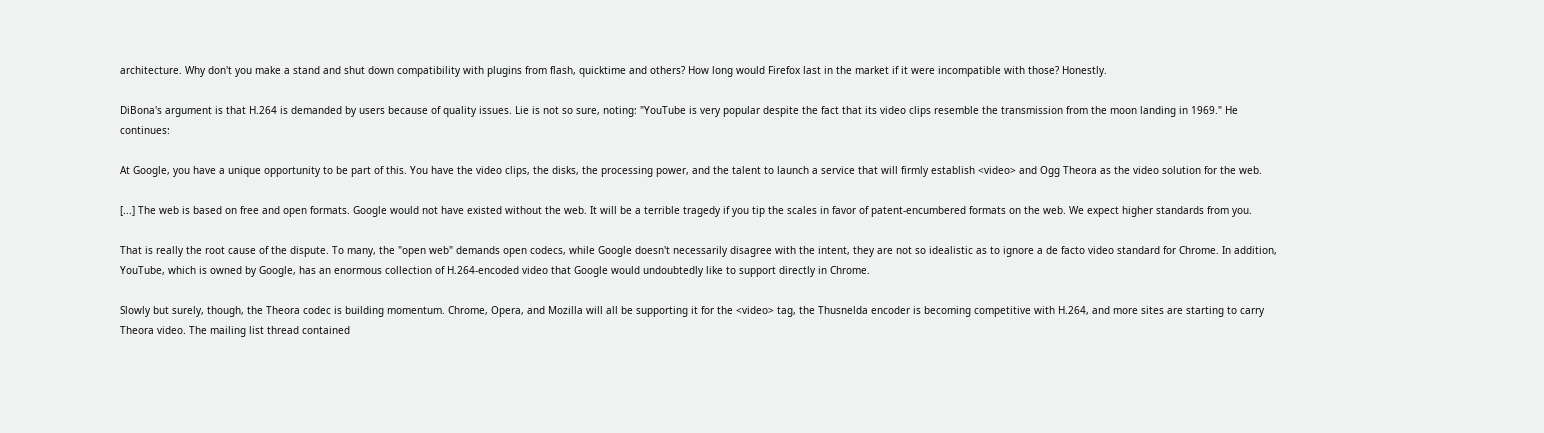architecture. Why don't you make a stand and shut down compatibility with plugins from flash, quicktime and others? How long would Firefox last in the market if it were incompatible with those? Honestly.

DiBona's argument is that H.264 is demanded by users because of quality issues. Lie is not so sure, noting: "YouTube is very popular despite the fact that its video clips resemble the transmission from the moon landing in 1969." He continues:

At Google, you have a unique opportunity to be part of this. You have the video clips, the disks, the processing power, and the talent to launch a service that will firmly establish <video> and Ogg Theora as the video solution for the web.

[...] The web is based on free and open formats. Google would not have existed without the web. It will be a terrible tragedy if you tip the scales in favor of patent-encumbered formats on the web. We expect higher standards from you.

That is really the root cause of the dispute. To many, the "open web" demands open codecs, while Google doesn't necessarily disagree with the intent, they are not so idealistic as to ignore a de facto video standard for Chrome. In addition, YouTube, which is owned by Google, has an enormous collection of H.264-encoded video that Google would undoubtedly like to support directly in Chrome.

Slowly but surely, though, the Theora codec is building momentum. Chrome, Opera, and Mozilla will all be supporting it for the <video> tag, the Thusnelda encoder is becoming competitive with H.264, and more sites are starting to carry Theora video. The mailing list thread contained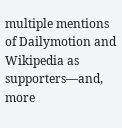multiple mentions of Dailymotion and Wikipedia as supporters—and, more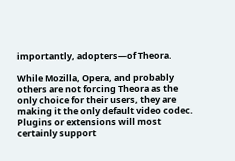importantly, adopters—of Theora.

While Mozilla, Opera, and probably others are not forcing Theora as the only choice for their users, they are making it the only default video codec. Plugins or extensions will most certainly support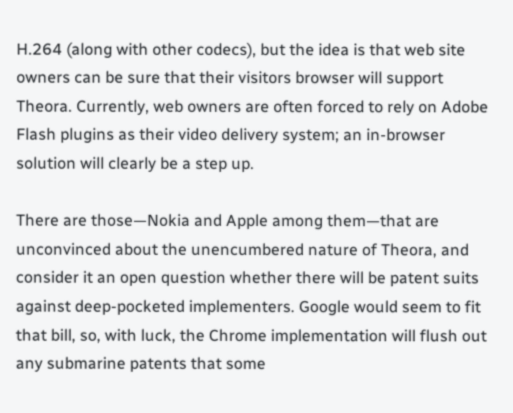H.264 (along with other codecs), but the idea is that web site owners can be sure that their visitors browser will support Theora. Currently, web owners are often forced to rely on Adobe Flash plugins as their video delivery system; an in-browser solution will clearly be a step up.

There are those—Nokia and Apple among them—that are unconvinced about the unencumbered nature of Theora, and consider it an open question whether there will be patent suits against deep-pocketed implementers. Google would seem to fit that bill, so, with luck, the Chrome implementation will flush out any submarine patents that some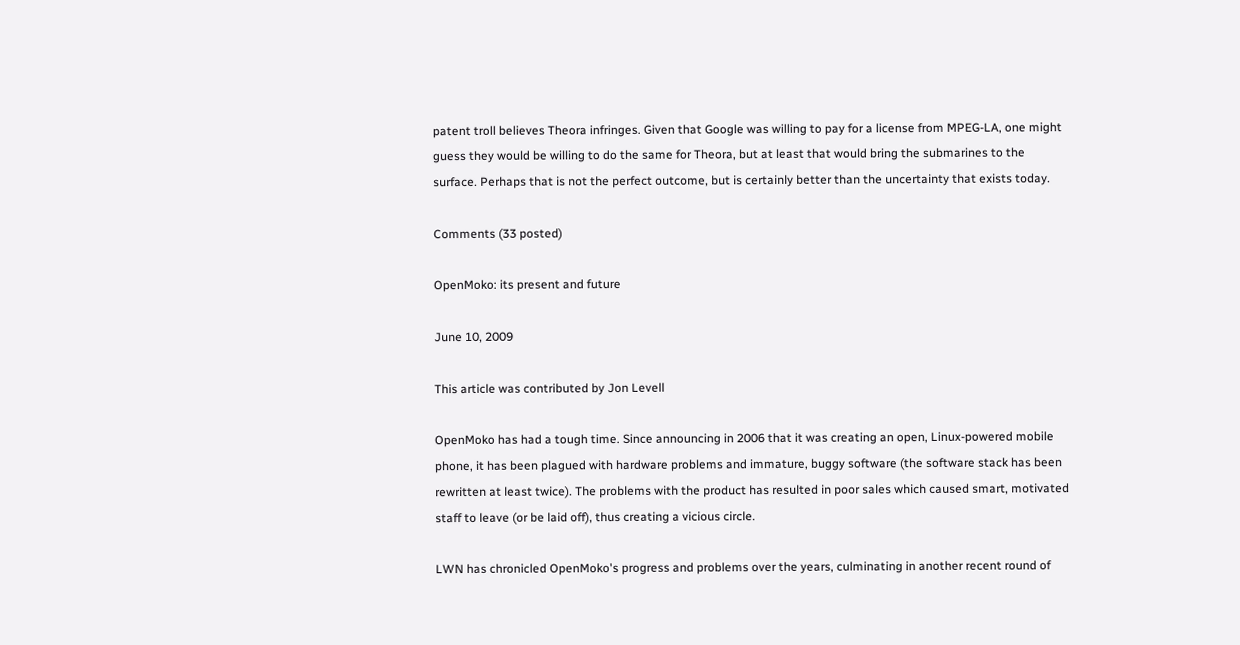patent troll believes Theora infringes. Given that Google was willing to pay for a license from MPEG-LA, one might guess they would be willing to do the same for Theora, but at least that would bring the submarines to the surface. Perhaps that is not the perfect outcome, but is certainly better than the uncertainty that exists today.

Comments (33 posted)

OpenMoko: its present and future

June 10, 2009

This article was contributed by Jon Levell

OpenMoko has had a tough time. Since announcing in 2006 that it was creating an open, Linux-powered mobile phone, it has been plagued with hardware problems and immature, buggy software (the software stack has been rewritten at least twice). The problems with the product has resulted in poor sales which caused smart, motivated staff to leave (or be laid off), thus creating a vicious circle.

LWN has chronicled OpenMoko's progress and problems over the years, culminating in another recent round of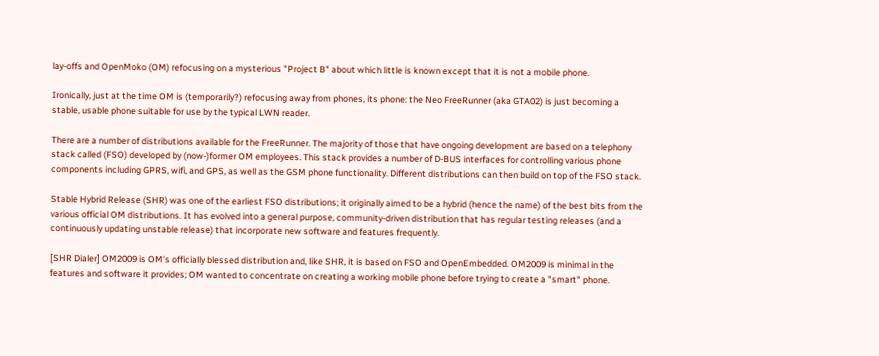lay-offs and OpenMoko (OM) refocusing on a mysterious "Project B" about which little is known except that it is not a mobile phone.

Ironically, just at the time OM is (temporarily?) refocusing away from phones, its phone: the Neo FreeRunner (aka GTA02) is just becoming a stable, usable phone suitable for use by the typical LWN reader.

There are a number of distributions available for the FreeRunner. The majority of those that have ongoing development are based on a telephony stack called (FSO) developed by (now-)former OM employees. This stack provides a number of D-BUS interfaces for controlling various phone components including GPRS, wifi, and GPS, as well as the GSM phone functionality. Different distributions can then build on top of the FSO stack.

Stable Hybrid Release (SHR) was one of the earliest FSO distributions; it originally aimed to be a hybrid (hence the name) of the best bits from the various official OM distributions. It has evolved into a general purpose, community-driven distribution that has regular testing releases (and a continuously updating unstable release) that incorporate new software and features frequently.

[SHR Dialer] OM2009 is OM's officially blessed distribution and, like SHR, it is based on FSO and OpenEmbedded. OM2009 is minimal in the features and software it provides; OM wanted to concentrate on creating a working mobile phone before trying to create a "smart" phone.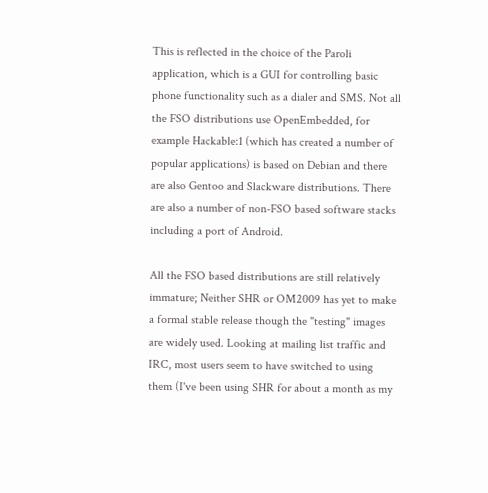This is reflected in the choice of the Paroli application, which is a GUI for controlling basic phone functionality such as a dialer and SMS. Not all the FSO distributions use OpenEmbedded, for example Hackable:1 (which has created a number of popular applications) is based on Debian and there are also Gentoo and Slackware distributions. There are also a number of non-FSO based software stacks including a port of Android.

All the FSO based distributions are still relatively immature; Neither SHR or OM2009 has yet to make a formal stable release though the "testing" images are widely used. Looking at mailing list traffic and IRC, most users seem to have switched to using them (I've been using SHR for about a month as my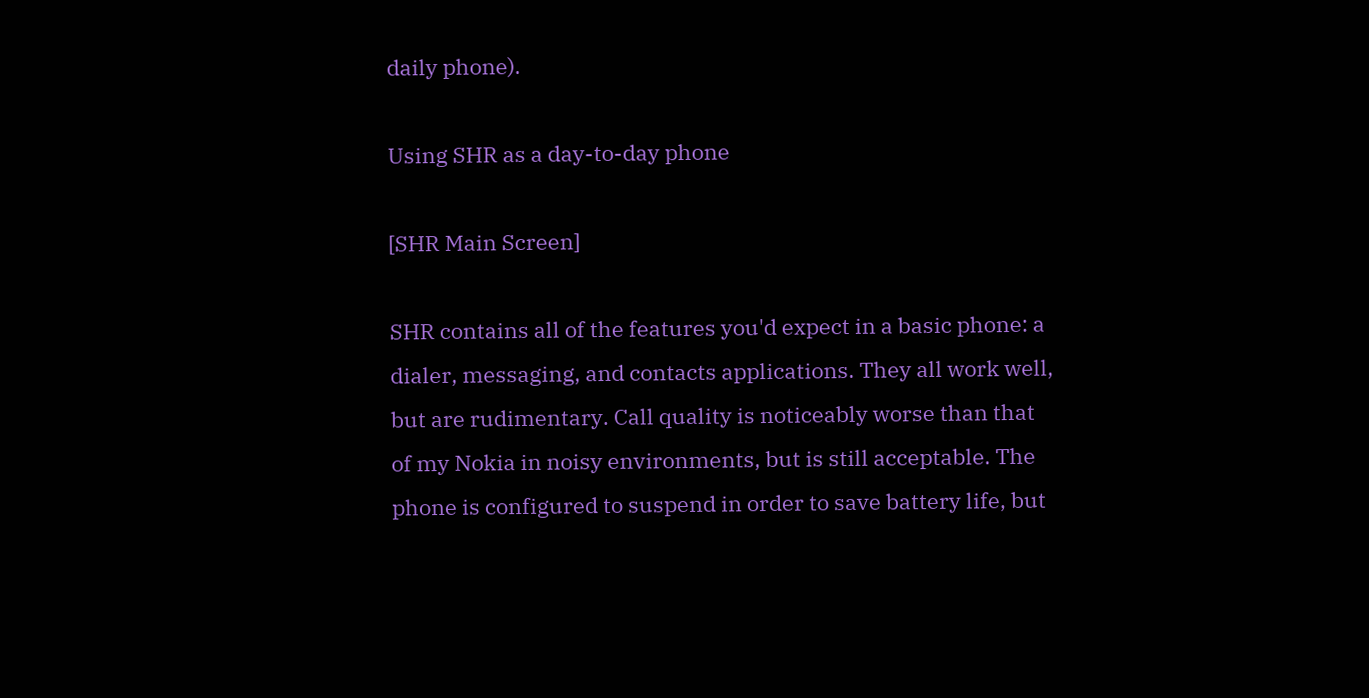daily phone).

Using SHR as a day-to-day phone

[SHR Main Screen]

SHR contains all of the features you'd expect in a basic phone: a dialer, messaging, and contacts applications. They all work well, but are rudimentary. Call quality is noticeably worse than that of my Nokia in noisy environments, but is still acceptable. The phone is configured to suspend in order to save battery life, but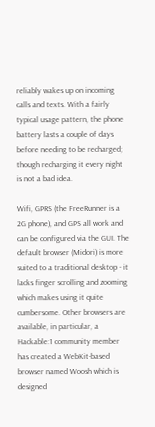reliably wakes up on incoming calls and texts. With a fairly typical usage pattern, the phone battery lasts a couple of days before needing to be recharged; though recharging it every night is not a bad idea.

Wifi, GPRS (the FreeRunner is a 2G phone), and GPS all work and can be configured via the GUI. The default browser (Midori) is more suited to a traditional desktop - it lacks finger scrolling and zooming which makes using it quite cumbersome. Other browsers are available, in particular, a Hackable:1 community member has created a WebKit-based browser named Woosh which is designed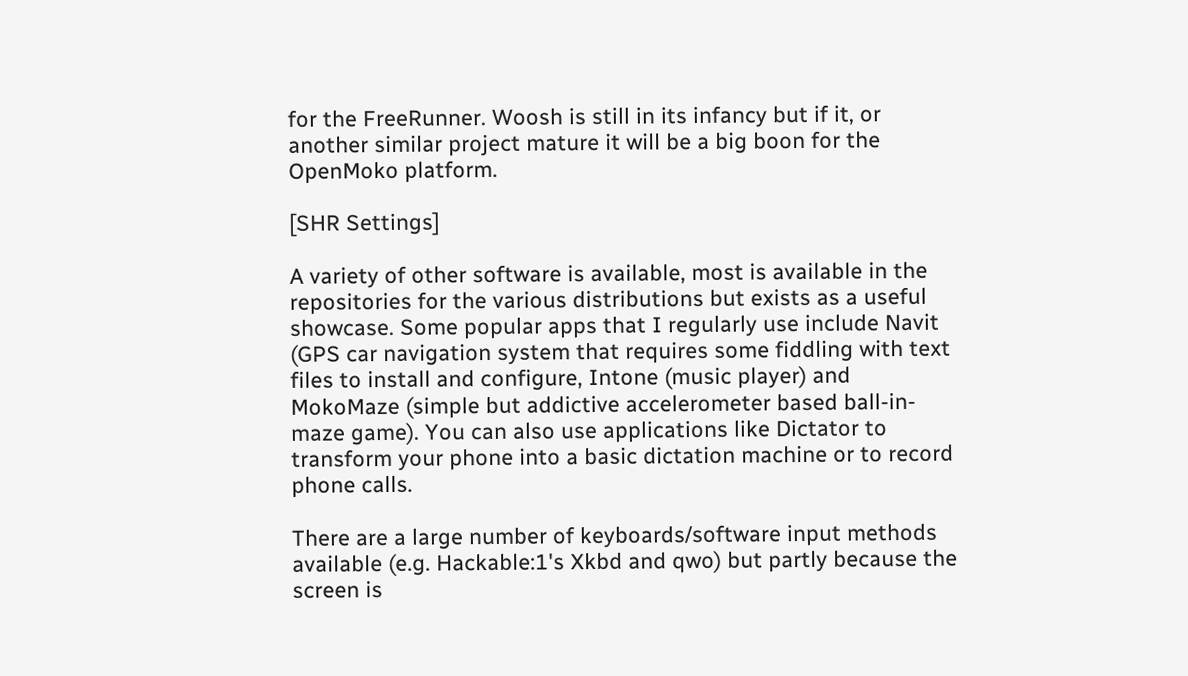for the FreeRunner. Woosh is still in its infancy but if it, or another similar project mature it will be a big boon for the OpenMoko platform.

[SHR Settings]

A variety of other software is available, most is available in the repositories for the various distributions but exists as a useful showcase. Some popular apps that I regularly use include Navit (GPS car navigation system that requires some fiddling with text files to install and configure, Intone (music player) and MokoMaze (simple but addictive accelerometer based ball-in-maze game). You can also use applications like Dictator to transform your phone into a basic dictation machine or to record phone calls.

There are a large number of keyboards/software input methods available (e.g. Hackable:1's Xkbd and qwo) but partly because the screen is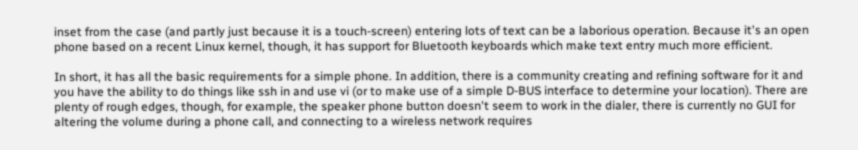inset from the case (and partly just because it is a touch-screen) entering lots of text can be a laborious operation. Because it's an open phone based on a recent Linux kernel, though, it has support for Bluetooth keyboards which make text entry much more efficient.

In short, it has all the basic requirements for a simple phone. In addition, there is a community creating and refining software for it and you have the ability to do things like ssh in and use vi (or to make use of a simple D-BUS interface to determine your location). There are plenty of rough edges, though, for example, the speaker phone button doesn't seem to work in the dialer, there is currently no GUI for altering the volume during a phone call, and connecting to a wireless network requires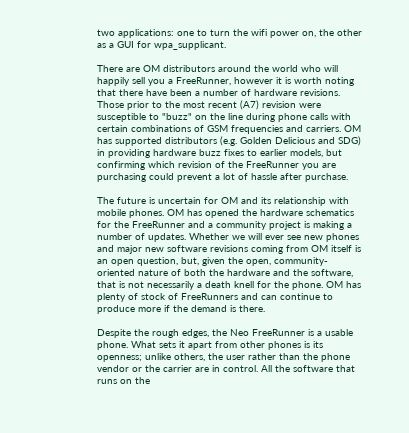two applications: one to turn the wifi power on, the other as a GUI for wpa_supplicant.

There are OM distributors around the world who will happily sell you a FreeRunner, however it is worth noting that there have been a number of hardware revisions. Those prior to the most recent (A7) revision were susceptible to "buzz" on the line during phone calls with certain combinations of GSM frequencies and carriers. OM has supported distributors (e.g. Golden Delicious and SDG) in providing hardware buzz fixes to earlier models, but confirming which revision of the FreeRunner you are purchasing could prevent a lot of hassle after purchase.

The future is uncertain for OM and its relationship with mobile phones. OM has opened the hardware schematics for the FreeRunner and a community project is making a number of updates. Whether we will ever see new phones and major new software revisions coming from OM itself is an open question, but, given the open, community-oriented nature of both the hardware and the software, that is not necessarily a death knell for the phone. OM has plenty of stock of FreeRunners and can continue to produce more if the demand is there.

Despite the rough edges, the Neo FreeRunner is a usable phone. What sets it apart from other phones is its openness; unlike others, the user rather than the phone vendor or the carrier are in control. All the software that runs on the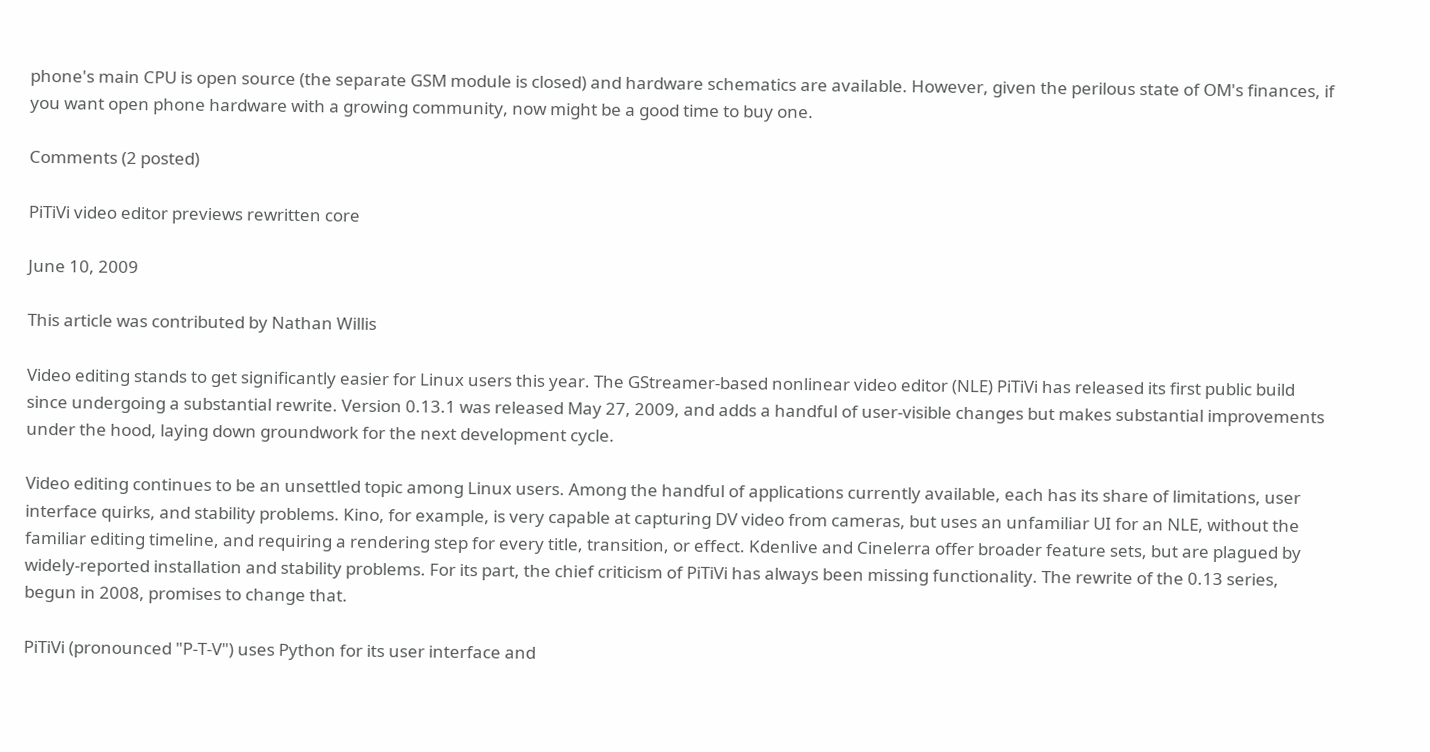phone's main CPU is open source (the separate GSM module is closed) and hardware schematics are available. However, given the perilous state of OM's finances, if you want open phone hardware with a growing community, now might be a good time to buy one.

Comments (2 posted)

PiTiVi video editor previews rewritten core

June 10, 2009

This article was contributed by Nathan Willis

Video editing stands to get significantly easier for Linux users this year. The GStreamer-based nonlinear video editor (NLE) PiTiVi has released its first public build since undergoing a substantial rewrite. Version 0.13.1 was released May 27, 2009, and adds a handful of user-visible changes but makes substantial improvements under the hood, laying down groundwork for the next development cycle.

Video editing continues to be an unsettled topic among Linux users. Among the handful of applications currently available, each has its share of limitations, user interface quirks, and stability problems. Kino, for example, is very capable at capturing DV video from cameras, but uses an unfamiliar UI for an NLE, without the familiar editing timeline, and requiring a rendering step for every title, transition, or effect. Kdenlive and Cinelerra offer broader feature sets, but are plagued by widely-reported installation and stability problems. For its part, the chief criticism of PiTiVi has always been missing functionality. The rewrite of the 0.13 series, begun in 2008, promises to change that.

PiTiVi (pronounced "P-T-V") uses Python for its user interface and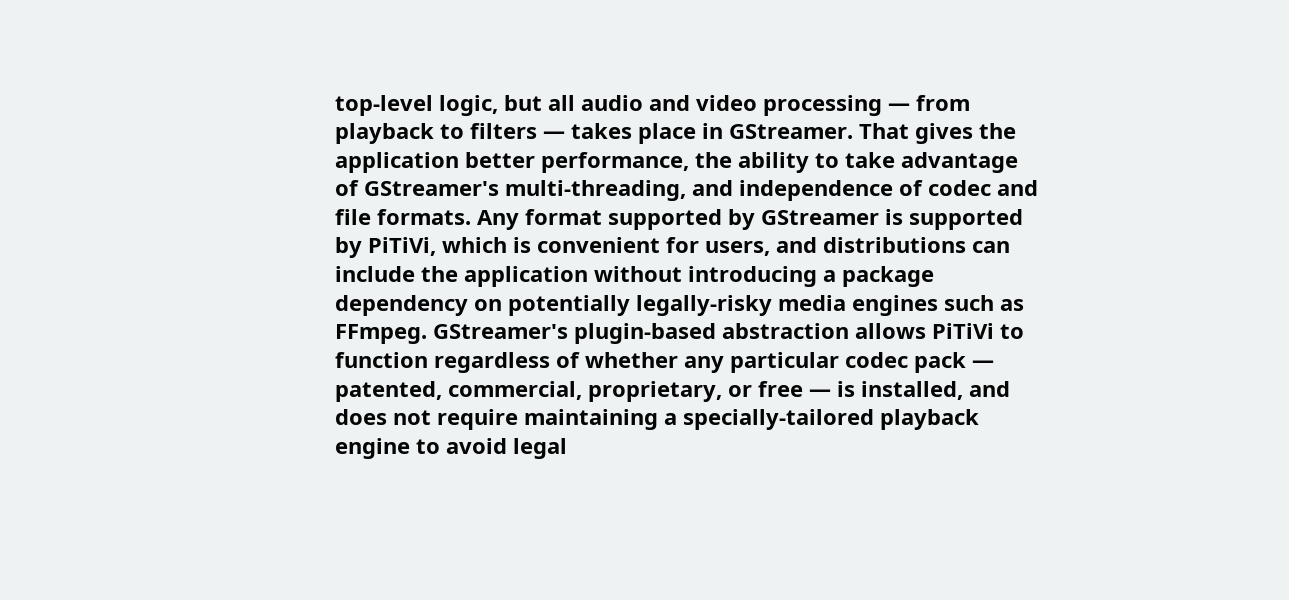top-level logic, but all audio and video processing — from playback to filters — takes place in GStreamer. That gives the application better performance, the ability to take advantage of GStreamer's multi-threading, and independence of codec and file formats. Any format supported by GStreamer is supported by PiTiVi, which is convenient for users, and distributions can include the application without introducing a package dependency on potentially legally-risky media engines such as FFmpeg. GStreamer's plugin-based abstraction allows PiTiVi to function regardless of whether any particular codec pack — patented, commercial, proprietary, or free — is installed, and does not require maintaining a specially-tailored playback engine to avoid legal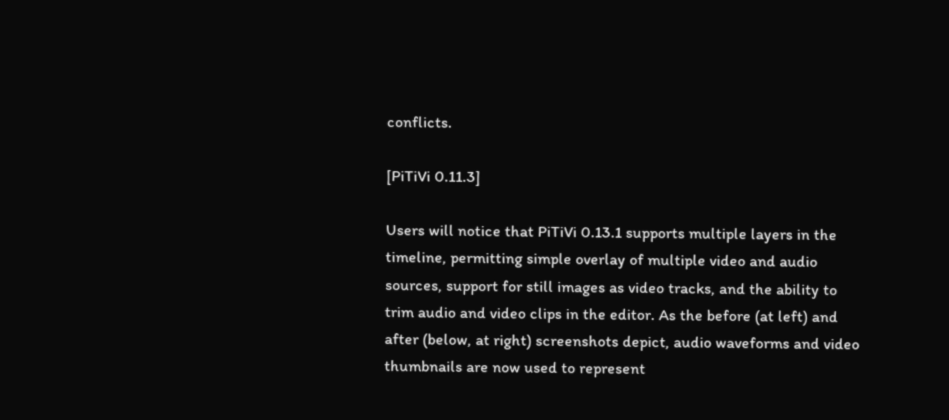conflicts.

[PiTiVi 0.11.3]

Users will notice that PiTiVi 0.13.1 supports multiple layers in the timeline, permitting simple overlay of multiple video and audio sources, support for still images as video tracks, and the ability to trim audio and video clips in the editor. As the before (at left) and after (below, at right) screenshots depict, audio waveforms and video thumbnails are now used to represent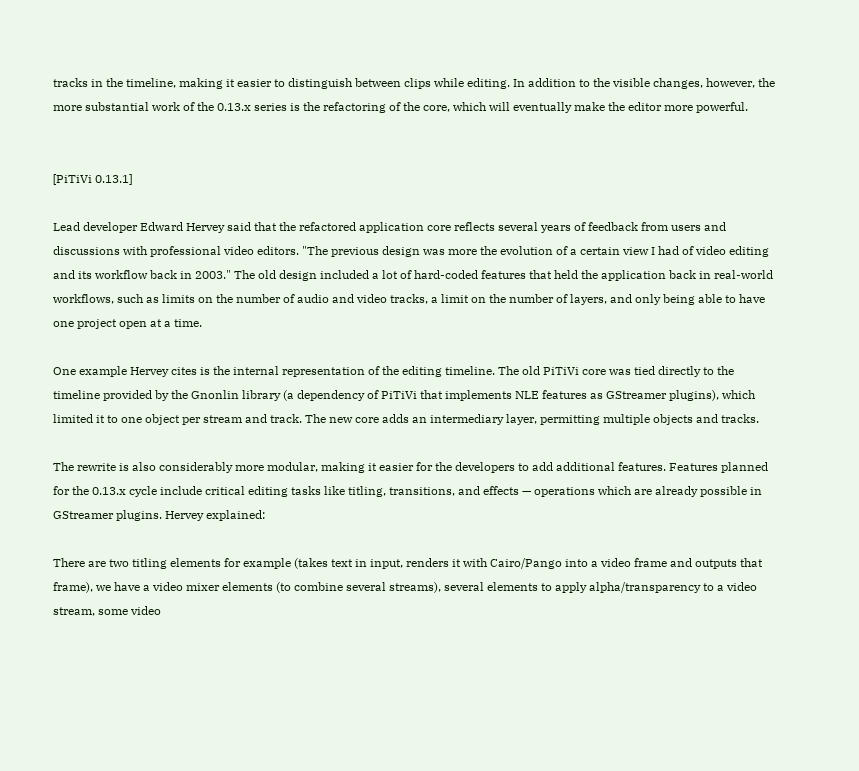tracks in the timeline, making it easier to distinguish between clips while editing. In addition to the visible changes, however, the more substantial work of the 0.13.x series is the refactoring of the core, which will eventually make the editor more powerful.


[PiTiVi 0.13.1]

Lead developer Edward Hervey said that the refactored application core reflects several years of feedback from users and discussions with professional video editors. "The previous design was more the evolution of a certain view I had of video editing and its workflow back in 2003." The old design included a lot of hard-coded features that held the application back in real-world workflows, such as limits on the number of audio and video tracks, a limit on the number of layers, and only being able to have one project open at a time.

One example Hervey cites is the internal representation of the editing timeline. The old PiTiVi core was tied directly to the timeline provided by the Gnonlin library (a dependency of PiTiVi that implements NLE features as GStreamer plugins), which limited it to one object per stream and track. The new core adds an intermediary layer, permitting multiple objects and tracks.

The rewrite is also considerably more modular, making it easier for the developers to add additional features. Features planned for the 0.13.x cycle include critical editing tasks like titling, transitions, and effects — operations which are already possible in GStreamer plugins. Hervey explained:

There are two titling elements for example (takes text in input, renders it with Cairo/Pango into a video frame and outputs that frame), we have a video mixer elements (to combine several streams), several elements to apply alpha/transparency to a video stream, some video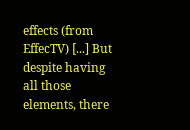effects (from EffecTV) [...] But despite having all those elements, there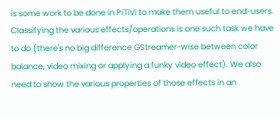is some work to be done in PiTiVi to make them useful to end-users. Classifying the various effects/operations is one such task we have to do (there's no big difference GStreamer-wise between color balance, video mixing or applying a funky video effect). We also need to show the various properties of those effects in an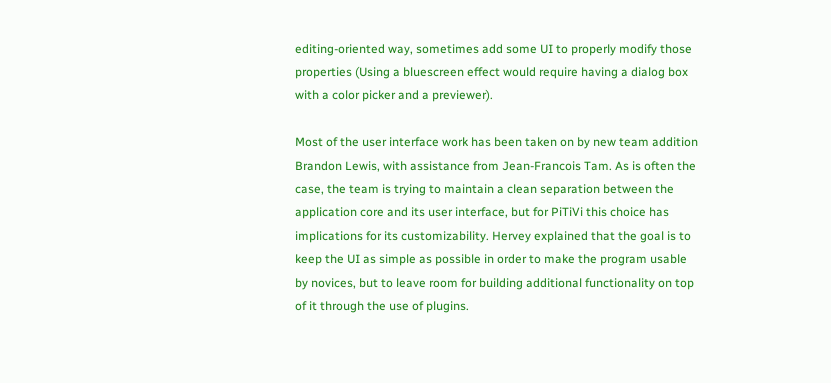editing-oriented way, sometimes add some UI to properly modify those properties (Using a bluescreen effect would require having a dialog box with a color picker and a previewer).

Most of the user interface work has been taken on by new team addition Brandon Lewis, with assistance from Jean-Francois Tam. As is often the case, the team is trying to maintain a clean separation between the application core and its user interface, but for PiTiVi this choice has implications for its customizability. Hervey explained that the goal is to keep the UI as simple as possible in order to make the program usable by novices, but to leave room for building additional functionality on top of it through the use of plugins.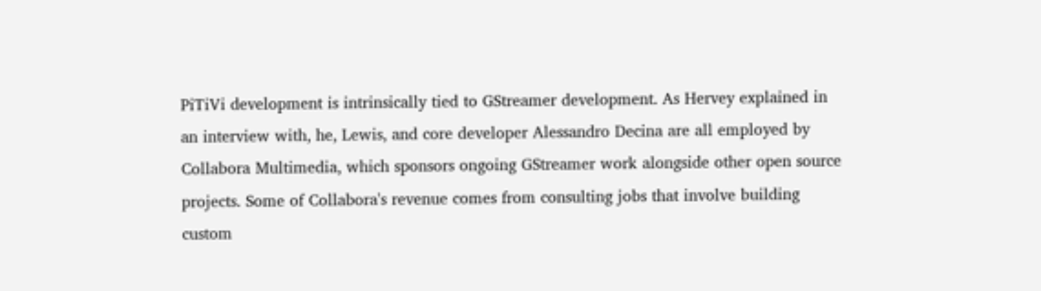PiTiVi development is intrinsically tied to GStreamer development. As Hervey explained in an interview with, he, Lewis, and core developer Alessandro Decina are all employed by Collabora Multimedia, which sponsors ongoing GStreamer work alongside other open source projects. Some of Collabora's revenue comes from consulting jobs that involve building custom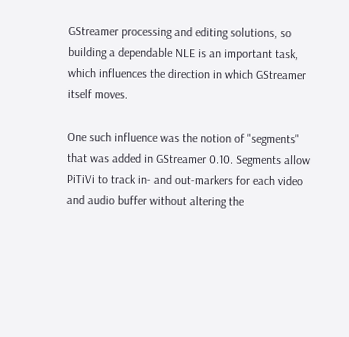GStreamer processing and editing solutions, so building a dependable NLE is an important task, which influences the direction in which GStreamer itself moves.

One such influence was the notion of "segments" that was added in GStreamer 0.10. Segments allow PiTiVi to track in- and out-markers for each video and audio buffer without altering the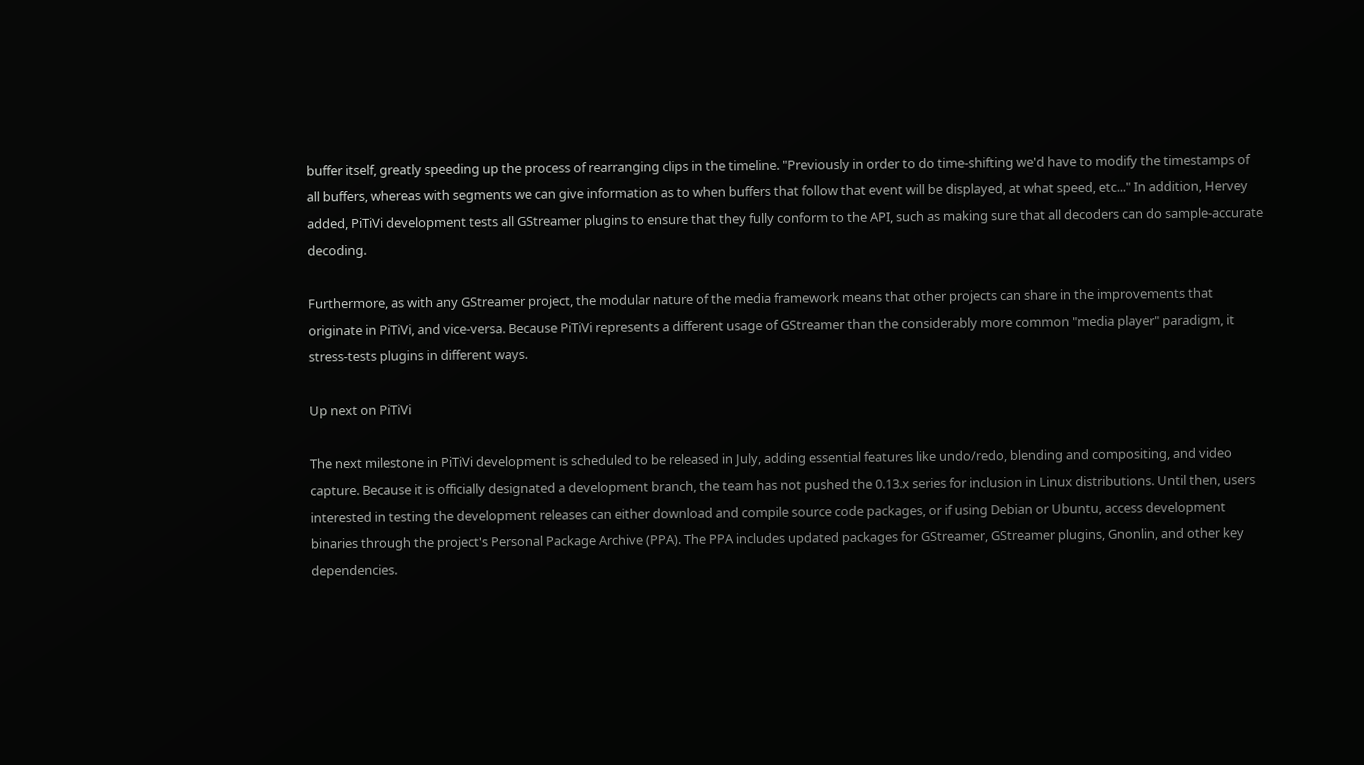buffer itself, greatly speeding up the process of rearranging clips in the timeline. "Previously in order to do time-shifting we'd have to modify the timestamps of all buffers, whereas with segments we can give information as to when buffers that follow that event will be displayed, at what speed, etc..." In addition, Hervey added, PiTiVi development tests all GStreamer plugins to ensure that they fully conform to the API, such as making sure that all decoders can do sample-accurate decoding.

Furthermore, as with any GStreamer project, the modular nature of the media framework means that other projects can share in the improvements that originate in PiTiVi, and vice-versa. Because PiTiVi represents a different usage of GStreamer than the considerably more common "media player" paradigm, it stress-tests plugins in different ways.

Up next on PiTiVi

The next milestone in PiTiVi development is scheduled to be released in July, adding essential features like undo/redo, blending and compositing, and video capture. Because it is officially designated a development branch, the team has not pushed the 0.13.x series for inclusion in Linux distributions. Until then, users interested in testing the development releases can either download and compile source code packages, or if using Debian or Ubuntu, access development binaries through the project's Personal Package Archive (PPA). The PPA includes updated packages for GStreamer, GStreamer plugins, Gnonlin, and other key dependencies.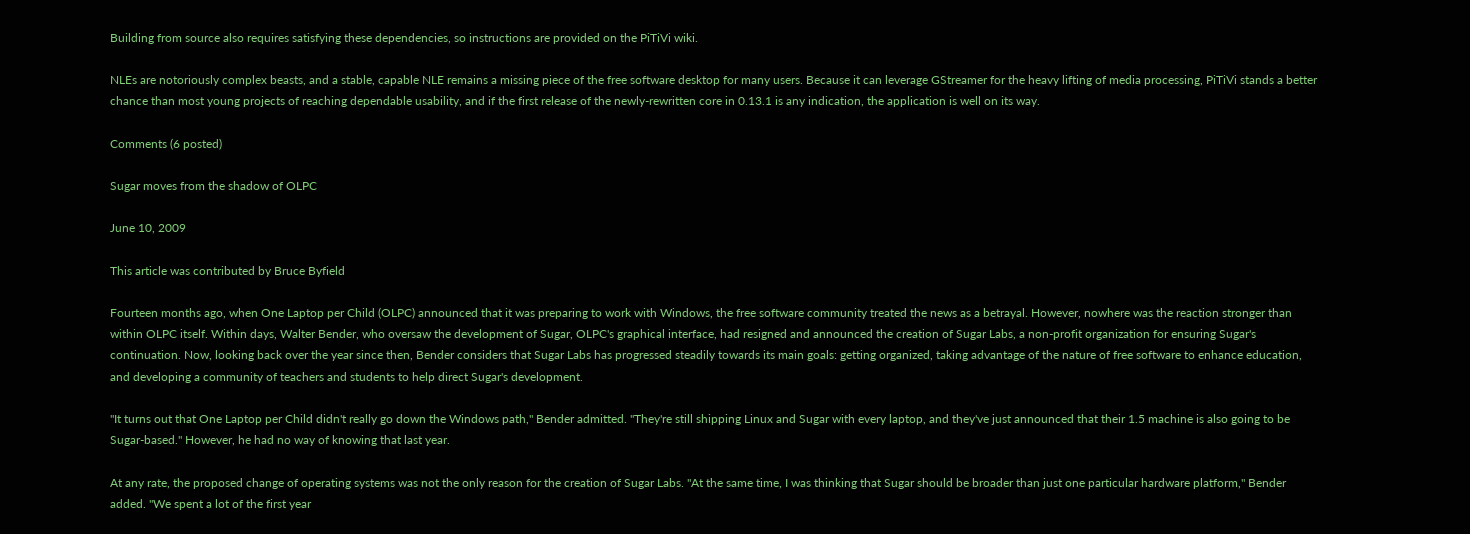Building from source also requires satisfying these dependencies, so instructions are provided on the PiTiVi wiki.

NLEs are notoriously complex beasts, and a stable, capable NLE remains a missing piece of the free software desktop for many users. Because it can leverage GStreamer for the heavy lifting of media processing, PiTiVi stands a better chance than most young projects of reaching dependable usability, and if the first release of the newly-rewritten core in 0.13.1 is any indication, the application is well on its way.

Comments (6 posted)

Sugar moves from the shadow of OLPC

June 10, 2009

This article was contributed by Bruce Byfield

Fourteen months ago, when One Laptop per Child (OLPC) announced that it was preparing to work with Windows, the free software community treated the news as a betrayal. However, nowhere was the reaction stronger than within OLPC itself. Within days, Walter Bender, who oversaw the development of Sugar, OLPC's graphical interface, had resigned and announced the creation of Sugar Labs, a non-profit organization for ensuring Sugar's continuation. Now, looking back over the year since then, Bender considers that Sugar Labs has progressed steadily towards its main goals: getting organized, taking advantage of the nature of free software to enhance education, and developing a community of teachers and students to help direct Sugar's development.

"It turns out that One Laptop per Child didn't really go down the Windows path," Bender admitted. "They're still shipping Linux and Sugar with every laptop, and they've just announced that their 1.5 machine is also going to be Sugar-based." However, he had no way of knowing that last year.

At any rate, the proposed change of operating systems was not the only reason for the creation of Sugar Labs. "At the same time, I was thinking that Sugar should be broader than just one particular hardware platform," Bender added. "We spent a lot of the first year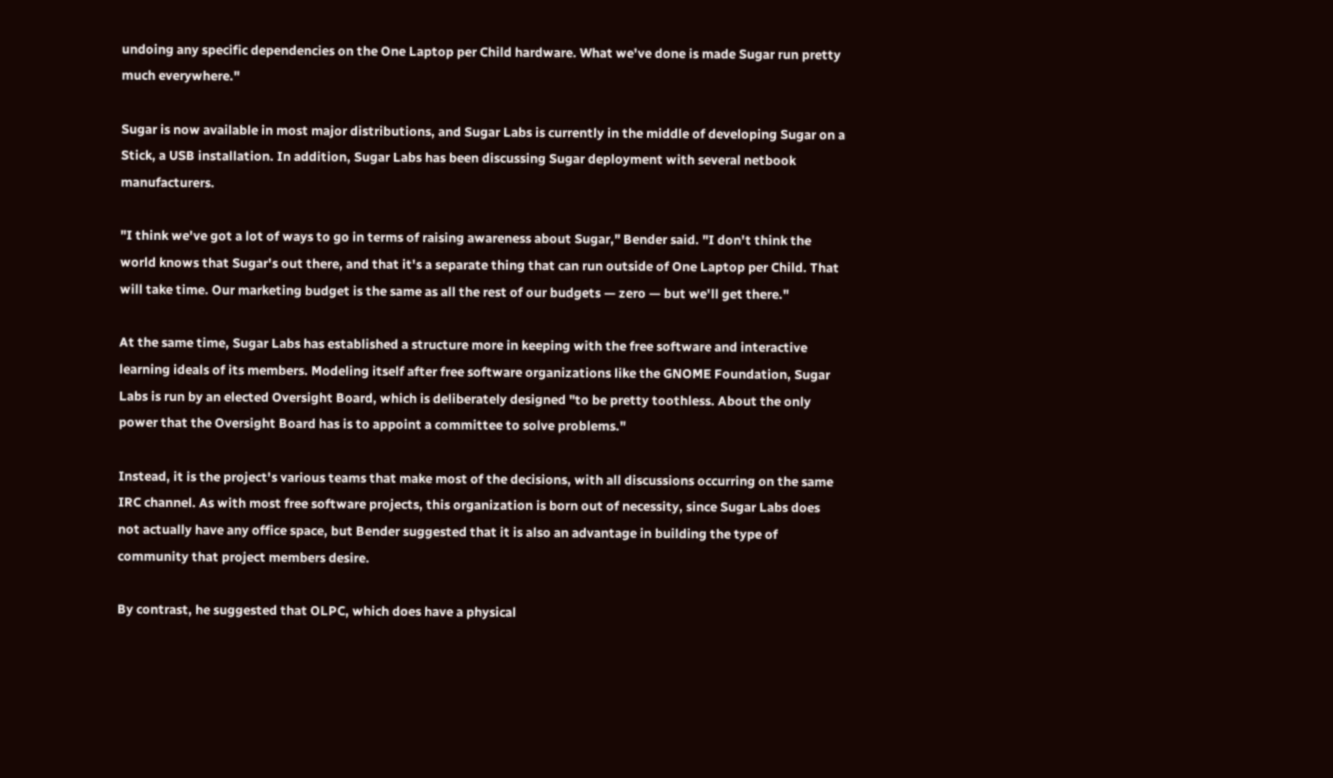undoing any specific dependencies on the One Laptop per Child hardware. What we've done is made Sugar run pretty much everywhere."

Sugar is now available in most major distributions, and Sugar Labs is currently in the middle of developing Sugar on a Stick, a USB installation. In addition, Sugar Labs has been discussing Sugar deployment with several netbook manufacturers.

"I think we've got a lot of ways to go in terms of raising awareness about Sugar," Bender said. "I don't think the world knows that Sugar's out there, and that it's a separate thing that can run outside of One Laptop per Child. That will take time. Our marketing budget is the same as all the rest of our budgets — zero — but we'll get there."

At the same time, Sugar Labs has established a structure more in keeping with the free software and interactive learning ideals of its members. Modeling itself after free software organizations like the GNOME Foundation, Sugar Labs is run by an elected Oversight Board, which is deliberately designed "to be pretty toothless. About the only power that the Oversight Board has is to appoint a committee to solve problems."

Instead, it is the project's various teams that make most of the decisions, with all discussions occurring on the same IRC channel. As with most free software projects, this organization is born out of necessity, since Sugar Labs does not actually have any office space, but Bender suggested that it is also an advantage in building the type of community that project members desire.

By contrast, he suggested that OLPC, which does have a physical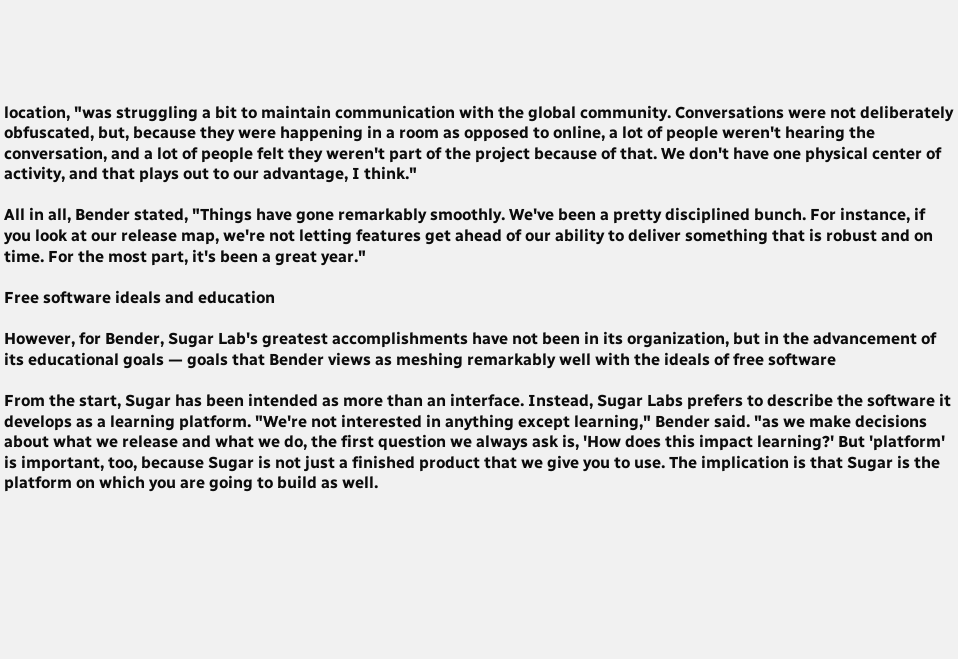location, "was struggling a bit to maintain communication with the global community. Conversations were not deliberately obfuscated, but, because they were happening in a room as opposed to online, a lot of people weren't hearing the conversation, and a lot of people felt they weren't part of the project because of that. We don't have one physical center of activity, and that plays out to our advantage, I think."

All in all, Bender stated, "Things have gone remarkably smoothly. We've been a pretty disciplined bunch. For instance, if you look at our release map, we're not letting features get ahead of our ability to deliver something that is robust and on time. For the most part, it's been a great year."

Free software ideals and education

However, for Bender, Sugar Lab's greatest accomplishments have not been in its organization, but in the advancement of its educational goals — goals that Bender views as meshing remarkably well with the ideals of free software

From the start, Sugar has been intended as more than an interface. Instead, Sugar Labs prefers to describe the software it develops as a learning platform. "We're not interested in anything except learning," Bender said. "as we make decisions about what we release and what we do, the first question we always ask is, 'How does this impact learning?' But 'platform' is important, too, because Sugar is not just a finished product that we give you to use. The implication is that Sugar is the platform on which you are going to build as well.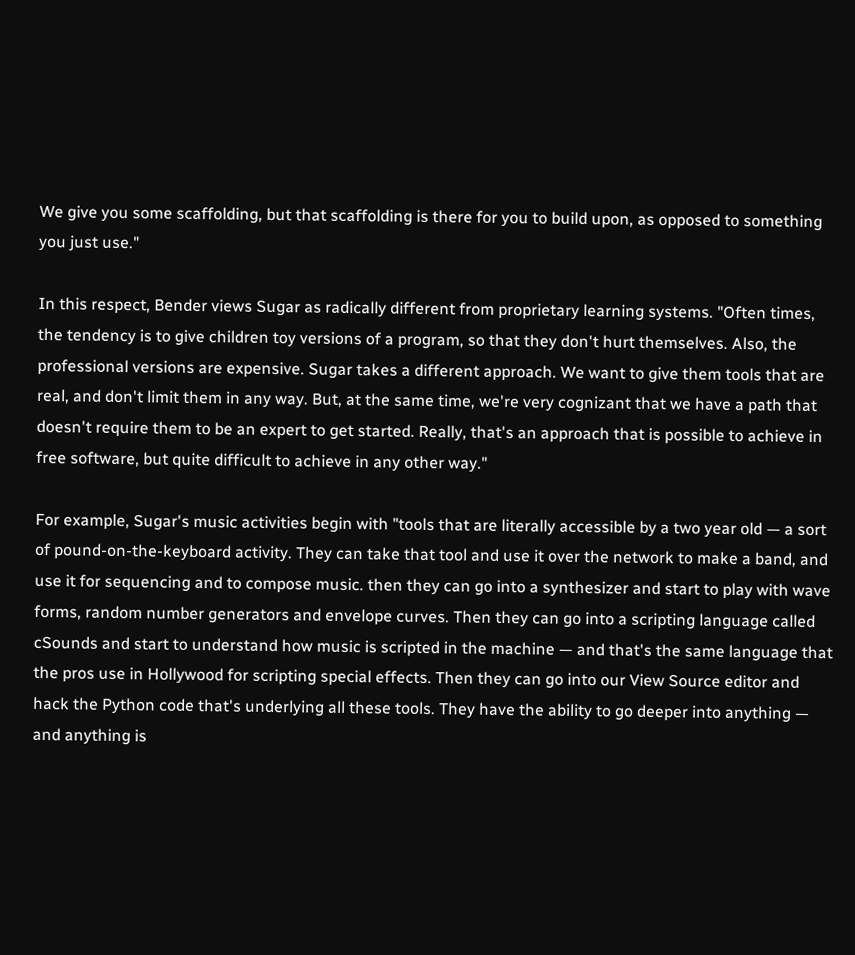We give you some scaffolding, but that scaffolding is there for you to build upon, as opposed to something you just use."

In this respect, Bender views Sugar as radically different from proprietary learning systems. "Often times, the tendency is to give children toy versions of a program, so that they don't hurt themselves. Also, the professional versions are expensive. Sugar takes a different approach. We want to give them tools that are real, and don't limit them in any way. But, at the same time, we're very cognizant that we have a path that doesn't require them to be an expert to get started. Really, that's an approach that is possible to achieve in free software, but quite difficult to achieve in any other way."

For example, Sugar's music activities begin with "tools that are literally accessible by a two year old — a sort of pound-on-the-keyboard activity. They can take that tool and use it over the network to make a band, and use it for sequencing and to compose music. then they can go into a synthesizer and start to play with wave forms, random number generators and envelope curves. Then they can go into a scripting language called cSounds and start to understand how music is scripted in the machine — and that's the same language that the pros use in Hollywood for scripting special effects. Then they can go into our View Source editor and hack the Python code that's underlying all these tools. They have the ability to go deeper into anything — and anything is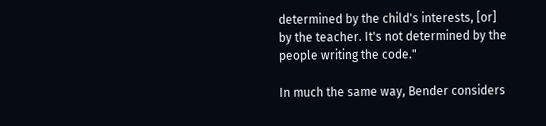determined by the child's interests, [or] by the teacher. It's not determined by the people writing the code."

In much the same way, Bender considers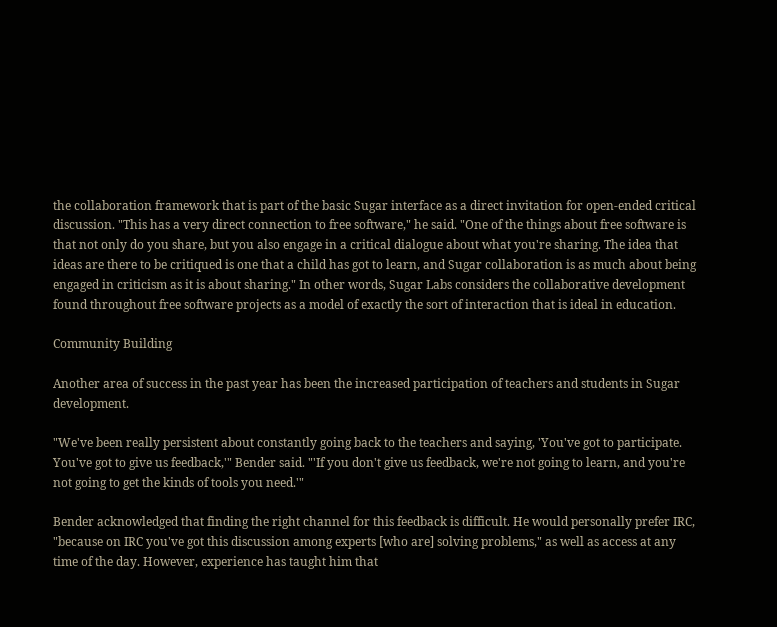the collaboration framework that is part of the basic Sugar interface as a direct invitation for open-ended critical discussion. "This has a very direct connection to free software," he said. "One of the things about free software is that not only do you share, but you also engage in a critical dialogue about what you're sharing. The idea that ideas are there to be critiqued is one that a child has got to learn, and Sugar collaboration is as much about being engaged in criticism as it is about sharing." In other words, Sugar Labs considers the collaborative development found throughout free software projects as a model of exactly the sort of interaction that is ideal in education.

Community Building

Another area of success in the past year has been the increased participation of teachers and students in Sugar development.

"We've been really persistent about constantly going back to the teachers and saying, 'You've got to participate. You've got to give us feedback,'" Bender said. "'If you don't give us feedback, we're not going to learn, and you're not going to get the kinds of tools you need.'"

Bender acknowledged that finding the right channel for this feedback is difficult. He would personally prefer IRC, "because on IRC you've got this discussion among experts [who are] solving problems," as well as access at any time of the day. However, experience has taught him that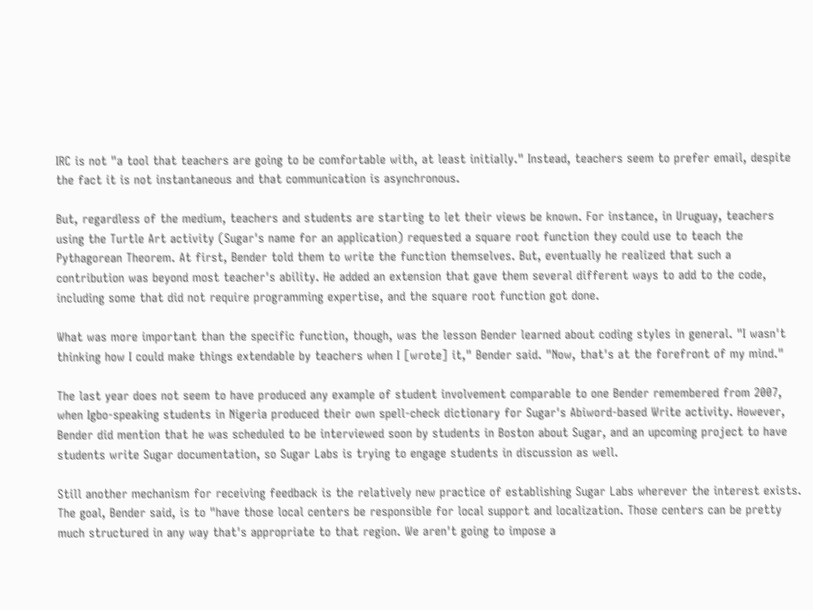IRC is not "a tool that teachers are going to be comfortable with, at least initially." Instead, teachers seem to prefer email, despite the fact it is not instantaneous and that communication is asynchronous.

But, regardless of the medium, teachers and students are starting to let their views be known. For instance, in Uruguay, teachers using the Turtle Art activity (Sugar's name for an application) requested a square root function they could use to teach the Pythagorean Theorem. At first, Bender told them to write the function themselves. But, eventually he realized that such a contribution was beyond most teacher's ability. He added an extension that gave them several different ways to add to the code, including some that did not require programming expertise, and the square root function got done.

What was more important than the specific function, though, was the lesson Bender learned about coding styles in general. "I wasn't thinking how I could make things extendable by teachers when I [wrote] it," Bender said. "Now, that's at the forefront of my mind."

The last year does not seem to have produced any example of student involvement comparable to one Bender remembered from 2007, when Igbo-speaking students in Nigeria produced their own spell-check dictionary for Sugar's Abiword-based Write activity. However, Bender did mention that he was scheduled to be interviewed soon by students in Boston about Sugar, and an upcoming project to have students write Sugar documentation, so Sugar Labs is trying to engage students in discussion as well.

Still another mechanism for receiving feedback is the relatively new practice of establishing Sugar Labs wherever the interest exists. The goal, Bender said, is to "have those local centers be responsible for local support and localization. Those centers can be pretty much structured in any way that's appropriate to that region. We aren't going to impose a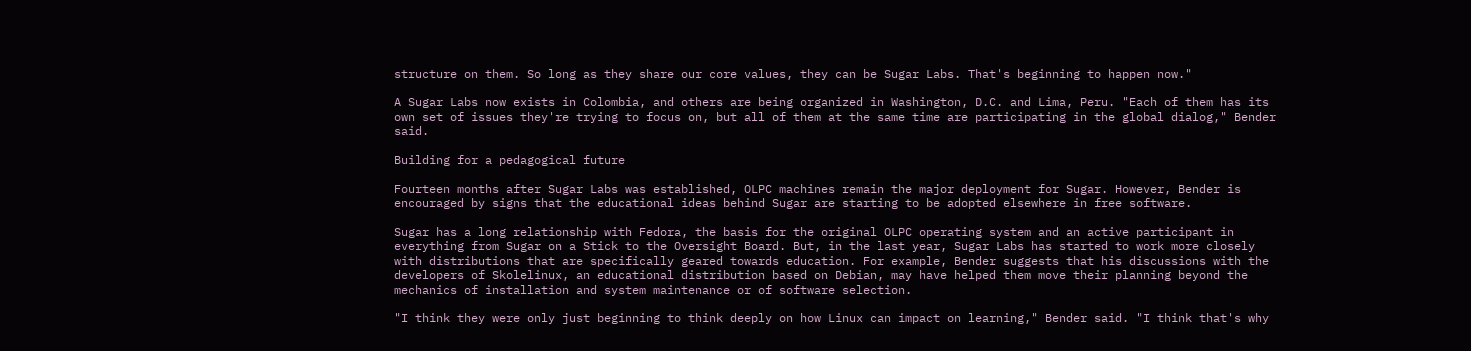structure on them. So long as they share our core values, they can be Sugar Labs. That's beginning to happen now."

A Sugar Labs now exists in Colombia, and others are being organized in Washington, D.C. and Lima, Peru. "Each of them has its own set of issues they're trying to focus on, but all of them at the same time are participating in the global dialog," Bender said.

Building for a pedagogical future

Fourteen months after Sugar Labs was established, OLPC machines remain the major deployment for Sugar. However, Bender is encouraged by signs that the educational ideas behind Sugar are starting to be adopted elsewhere in free software.

Sugar has a long relationship with Fedora, the basis for the original OLPC operating system and an active participant in everything from Sugar on a Stick to the Oversight Board. But, in the last year, Sugar Labs has started to work more closely with distributions that are specifically geared towards education. For example, Bender suggests that his discussions with the developers of Skolelinux, an educational distribution based on Debian, may have helped them move their planning beyond the mechanics of installation and system maintenance or of software selection.

"I think they were only just beginning to think deeply on how Linux can impact on learning," Bender said. "I think that's why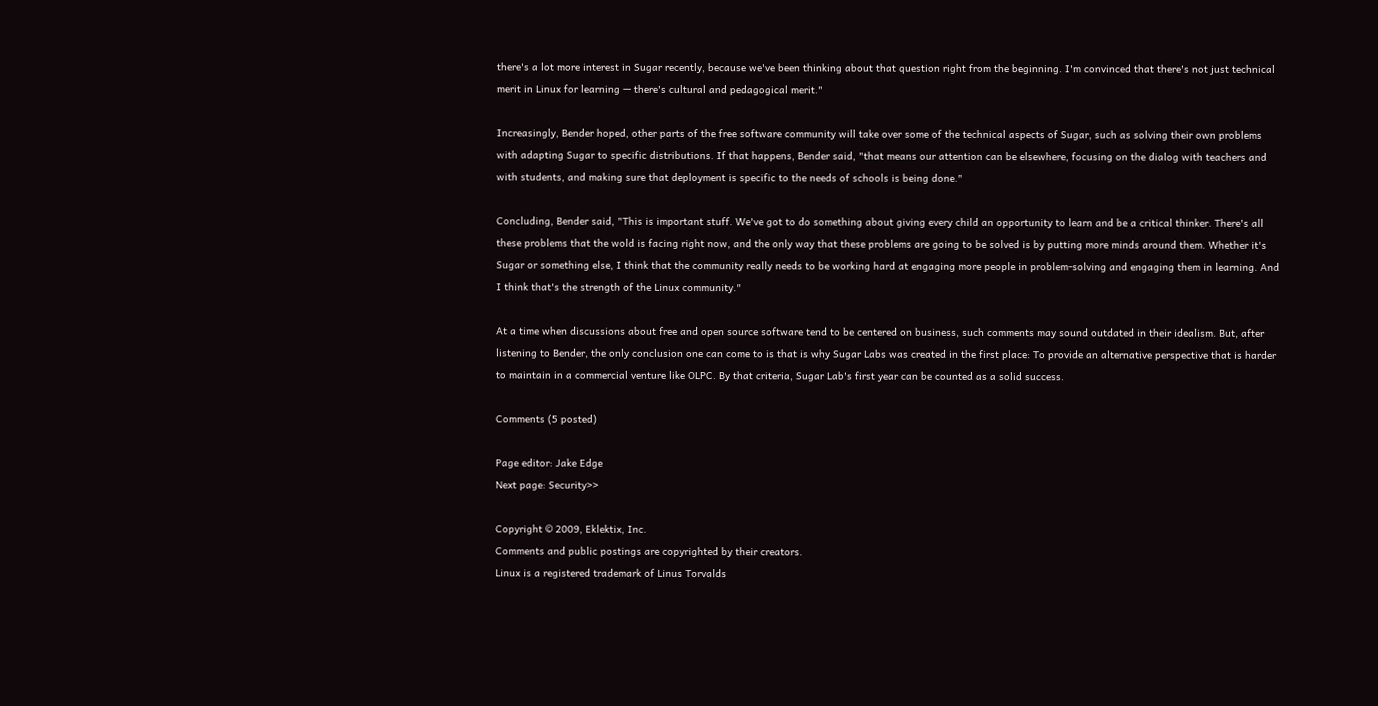there's a lot more interest in Sugar recently, because we've been thinking about that question right from the beginning. I'm convinced that there's not just technical merit in Linux for learning — there's cultural and pedagogical merit."

Increasingly, Bender hoped, other parts of the free software community will take over some of the technical aspects of Sugar, such as solving their own problems with adapting Sugar to specific distributions. If that happens, Bender said, "that means our attention can be elsewhere, focusing on the dialog with teachers and with students, and making sure that deployment is specific to the needs of schools is being done."

Concluding, Bender said, "This is important stuff. We've got to do something about giving every child an opportunity to learn and be a critical thinker. There's all these problems that the wold is facing right now, and the only way that these problems are going to be solved is by putting more minds around them. Whether it's Sugar or something else, I think that the community really needs to be working hard at engaging more people in problem-solving and engaging them in learning. And I think that's the strength of the Linux community."

At a time when discussions about free and open source software tend to be centered on business, such comments may sound outdated in their idealism. But, after listening to Bender, the only conclusion one can come to is that is why Sugar Labs was created in the first place: To provide an alternative perspective that is harder to maintain in a commercial venture like OLPC. By that criteria, Sugar Lab's first year can be counted as a solid success.

Comments (5 posted)

Page editor: Jake Edge
Next page: Security>>

Copyright © 2009, Eklektix, Inc.
Comments and public postings are copyrighted by their creators.
Linux is a registered trademark of Linus Torvalds